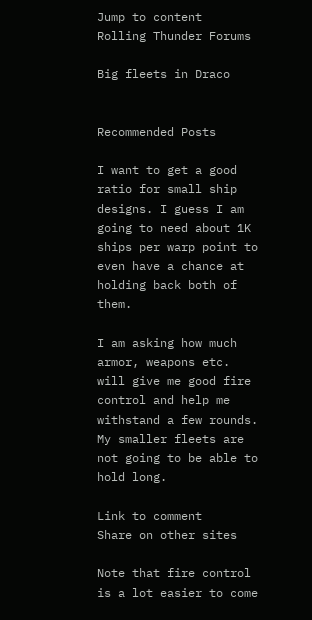Jump to content
Rolling Thunder Forums

Big fleets in Draco


Recommended Posts

I want to get a good ratio for small ship designs. I guess I am going to need about 1K ships per warp point to even have a chance at holding back both of them.

I am asking how much armor, weapons etc. will give me good fire control and help me withstand a few rounds. My smaller fleets are not going to be able to hold long.

Link to comment
Share on other sites

Note that fire control is a lot easier to come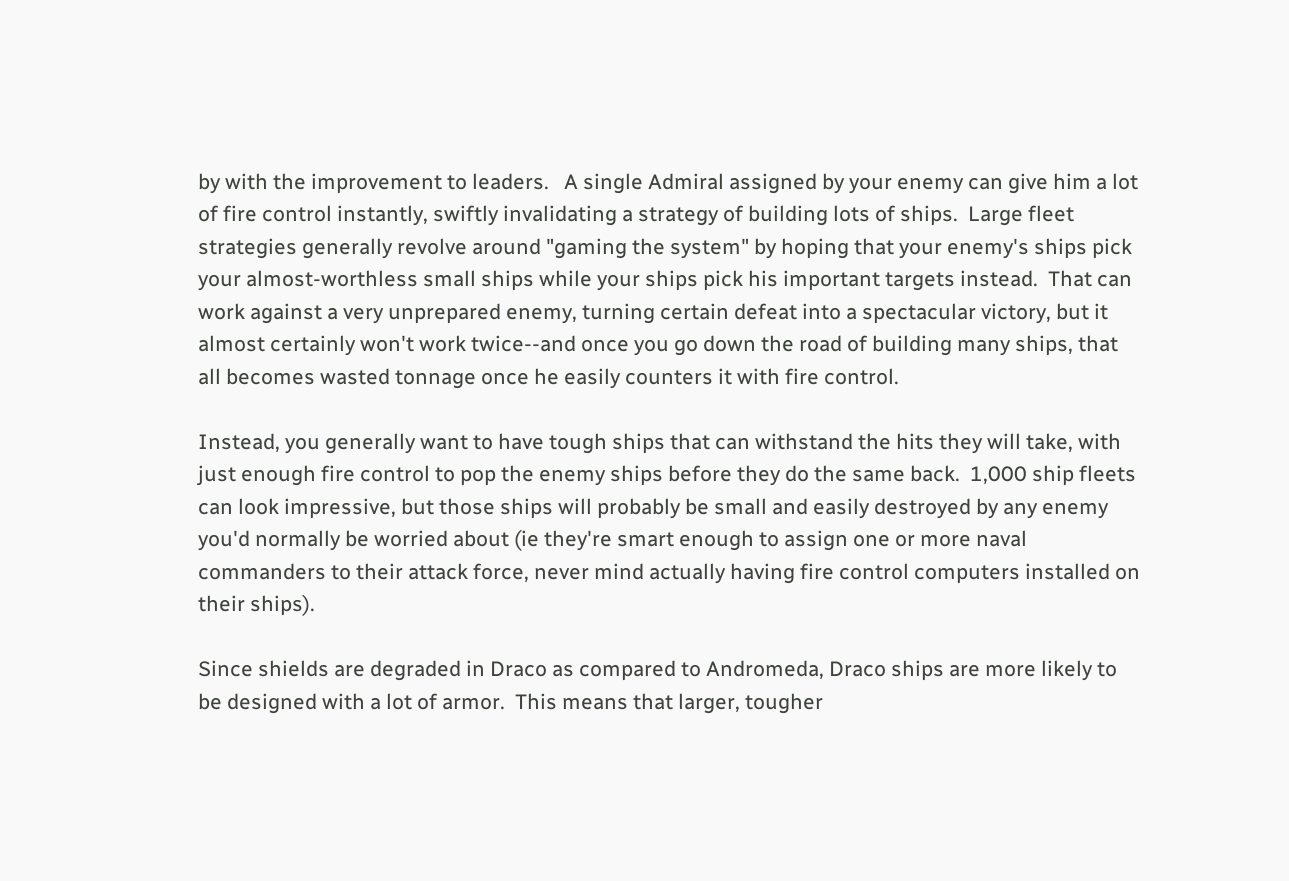by with the improvement to leaders.   A single Admiral assigned by your enemy can give him a lot of fire control instantly, swiftly invalidating a strategy of building lots of ships.  Large fleet strategies generally revolve around "gaming the system" by hoping that your enemy's ships pick your almost-worthless small ships while your ships pick his important targets instead.  That can work against a very unprepared enemy, turning certain defeat into a spectacular victory, but it almost certainly won't work twice--and once you go down the road of building many ships, that all becomes wasted tonnage once he easily counters it with fire control.

Instead, you generally want to have tough ships that can withstand the hits they will take, with just enough fire control to pop the enemy ships before they do the same back.  1,000 ship fleets can look impressive, but those ships will probably be small and easily destroyed by any enemy you'd normally be worried about (ie they're smart enough to assign one or more naval commanders to their attack force, never mind actually having fire control computers installed on their ships).

Since shields are degraded in Draco as compared to Andromeda, Draco ships are more likely to be designed with a lot of armor.  This means that larger, tougher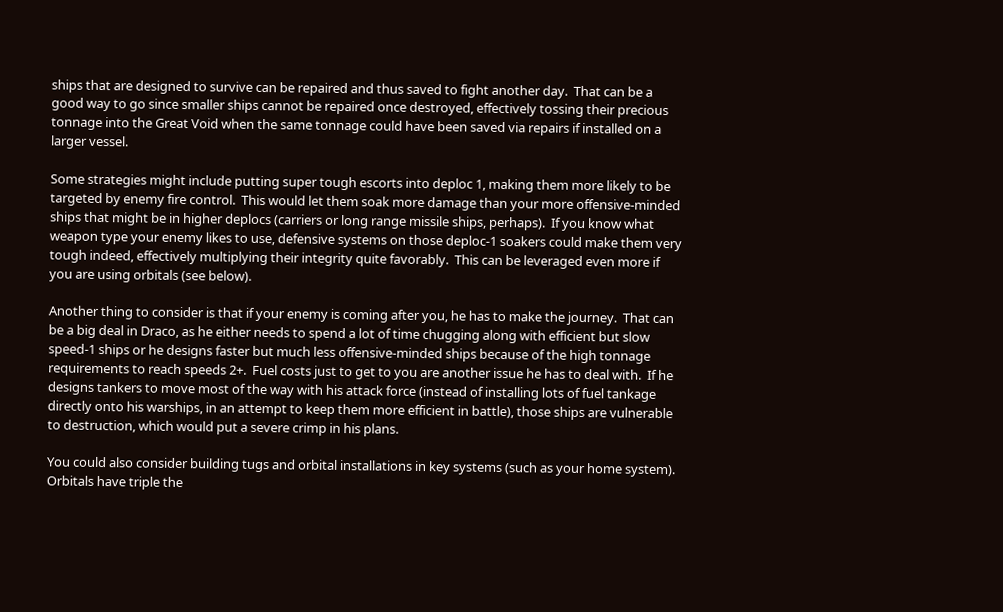ships that are designed to survive can be repaired and thus saved to fight another day.  That can be a good way to go since smaller ships cannot be repaired once destroyed, effectively tossing their precious tonnage into the Great Void when the same tonnage could have been saved via repairs if installed on a larger vessel.

Some strategies might include putting super tough escorts into deploc 1, making them more likely to be targeted by enemy fire control.  This would let them soak more damage than your more offensive-minded ships that might be in higher deplocs (carriers or long range missile ships, perhaps).  If you know what weapon type your enemy likes to use, defensive systems on those deploc-1 soakers could make them very tough indeed, effectively multiplying their integrity quite favorably.  This can be leveraged even more if you are using orbitals (see below).

Another thing to consider is that if your enemy is coming after you, he has to make the journey.  That can be a big deal in Draco, as he either needs to spend a lot of time chugging along with efficient but slow speed-1 ships or he designs faster but much less offensive-minded ships because of the high tonnage requirements to reach speeds 2+.  Fuel costs just to get to you are another issue he has to deal with.  If he designs tankers to move most of the way with his attack force (instead of installing lots of fuel tankage directly onto his warships, in an attempt to keep them more efficient in battle), those ships are vulnerable to destruction, which would put a severe crimp in his plans.

You could also consider building tugs and orbital installations in key systems (such as your home system).  Orbitals have triple the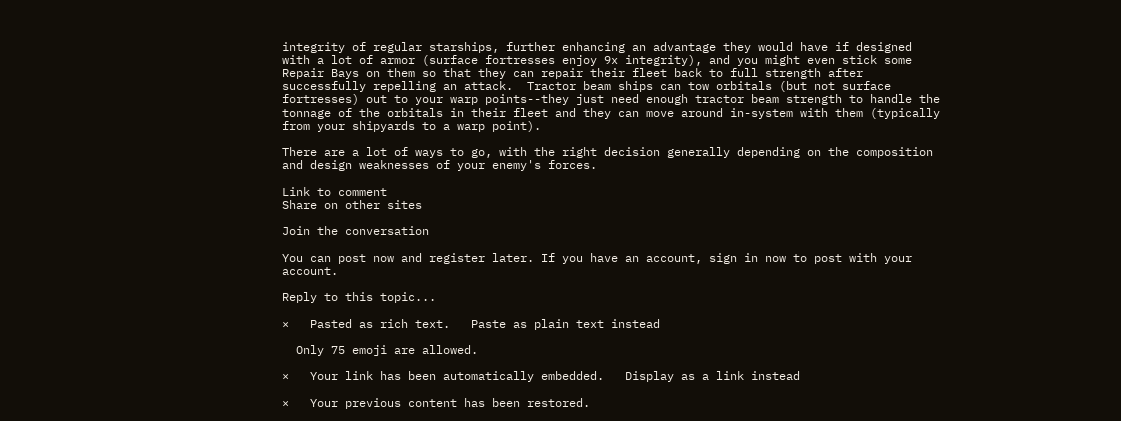integrity of regular starships, further enhancing an advantage they would have if designed with a lot of armor (surface fortresses enjoy 9x integrity), and you might even stick some Repair Bays on them so that they can repair their fleet back to full strength after successfully repelling an attack.  Tractor beam ships can tow orbitals (but not surface fortresses) out to your warp points--they just need enough tractor beam strength to handle the tonnage of the orbitals in their fleet and they can move around in-system with them (typically from your shipyards to a warp point).

There are a lot of ways to go, with the right decision generally depending on the composition and design weaknesses of your enemy's forces.

Link to comment
Share on other sites

Join the conversation

You can post now and register later. If you have an account, sign in now to post with your account.

Reply to this topic...

×   Pasted as rich text.   Paste as plain text instead

  Only 75 emoji are allowed.

×   Your link has been automatically embedded.   Display as a link instead

×   Your previous content has been restored.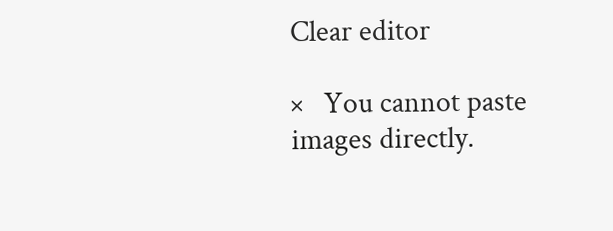Clear editor

×   You cannot paste images directly.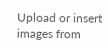Upload or insert images from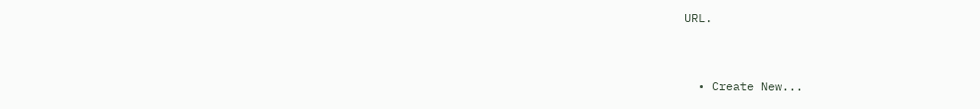URL.


  • Create New...